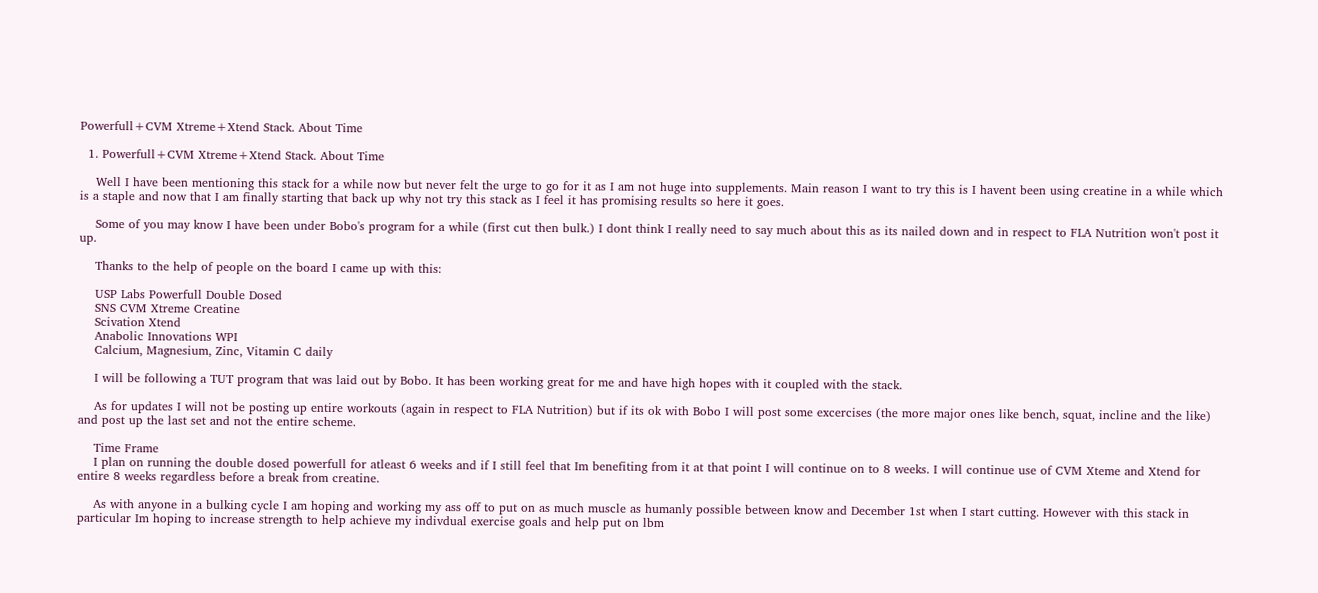Powerfull+CVM Xtreme+Xtend Stack. About Time

  1. Powerfull+CVM Xtreme+Xtend Stack. About Time

    Well I have been mentioning this stack for a while now but never felt the urge to go for it as I am not huge into supplements. Main reason I want to try this is I havent been using creatine in a while which is a staple and now that I am finally starting that back up why not try this stack as I feel it has promising results so here it goes.

    Some of you may know I have been under Bobo's program for a while (first cut then bulk.) I dont think I really need to say much about this as its nailed down and in respect to FLA Nutrition won't post it up.

    Thanks to the help of people on the board I came up with this:

    USP Labs Powerfull Double Dosed
    SNS CVM Xtreme Creatine
    Scivation Xtend
    Anabolic Innovations WPI
    Calcium, Magnesium, Zinc, Vitamin C daily

    I will be following a TUT program that was laid out by Bobo. It has been working great for me and have high hopes with it coupled with the stack.

    As for updates I will not be posting up entire workouts (again in respect to FLA Nutrition) but if its ok with Bobo I will post some excercises (the more major ones like bench, squat, incline and the like) and post up the last set and not the entire scheme.

    Time Frame
    I plan on running the double dosed powerfull for atleast 6 weeks and if I still feel that Im benefiting from it at that point I will continue on to 8 weeks. I will continue use of CVM Xteme and Xtend for entire 8 weeks regardless before a break from creatine.

    As with anyone in a bulking cycle I am hoping and working my ass off to put on as much muscle as humanly possible between know and December 1st when I start cutting. However with this stack in particular Im hoping to increase strength to help achieve my indivdual exercise goals and help put on lbm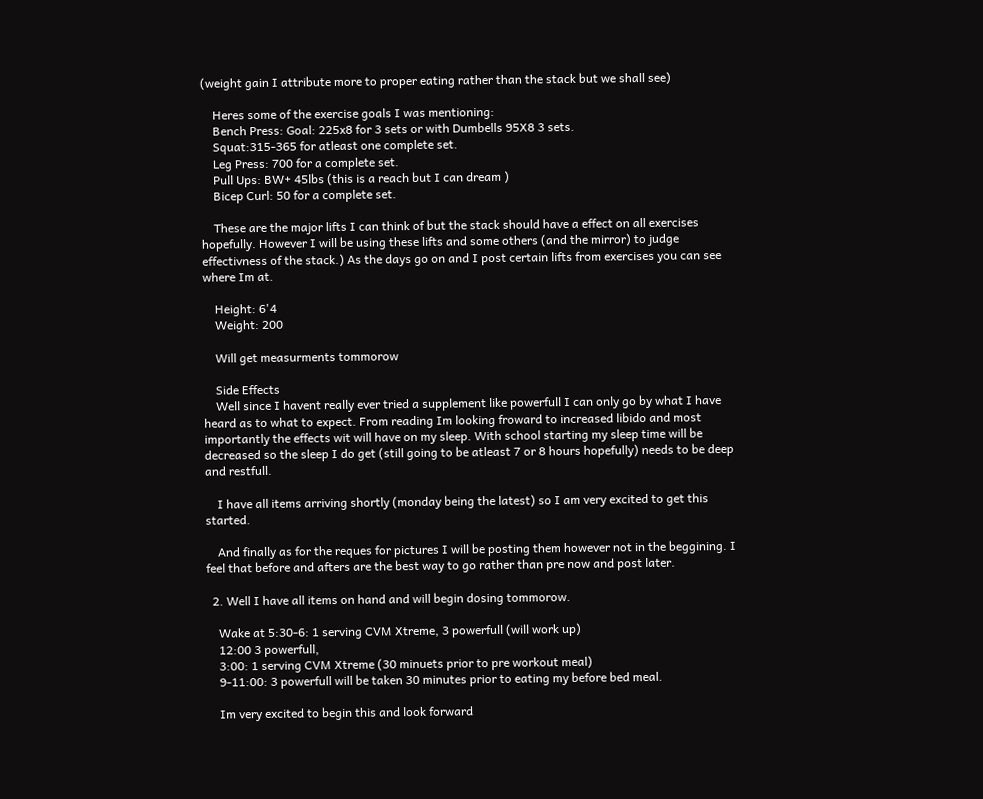(weight gain I attribute more to proper eating rather than the stack but we shall see)

    Heres some of the exercise goals I was mentioning:
    Bench Press: Goal: 225x8 for 3 sets or with Dumbells 95X8 3 sets.
    Squat:315-365 for atleast one complete set.
    Leg Press: 700 for a complete set.
    Pull Ups: BW+ 45lbs (this is a reach but I can dream )
    Bicep Curl: 50 for a complete set.

    These are the major lifts I can think of but the stack should have a effect on all exercises hopefully. However I will be using these lifts and some others (and the mirror) to judge effectivness of the stack.) As the days go on and I post certain lifts from exercises you can see where Im at.

    Height: 6'4
    Weight: 200

    Will get measurments tommorow

    Side Effects
    Well since I havent really ever tried a supplement like powerfull I can only go by what I have heard as to what to expect. From reading Im looking froward to increased libido and most importantly the effects wit will have on my sleep. With school starting my sleep time will be decreased so the sleep I do get (still going to be atleast 7 or 8 hours hopefully) needs to be deep and restfull.

    I have all items arriving shortly (monday being the latest) so I am very excited to get this started.

    And finally as for the reques for pictures I will be posting them however not in the beggining. I feel that before and afters are the best way to go rather than pre now and post later.

  2. Well I have all items on hand and will begin dosing tommorow.

    Wake at 5:30-6: 1 serving CVM Xtreme, 3 powerfull (will work up)
    12:00 3 powerfull,
    3:00: 1 serving CVM Xtreme (30 minuets prior to pre workout meal)
    9-11:00: 3 powerfull will be taken 30 minutes prior to eating my before bed meal.

    Im very excited to begin this and look forward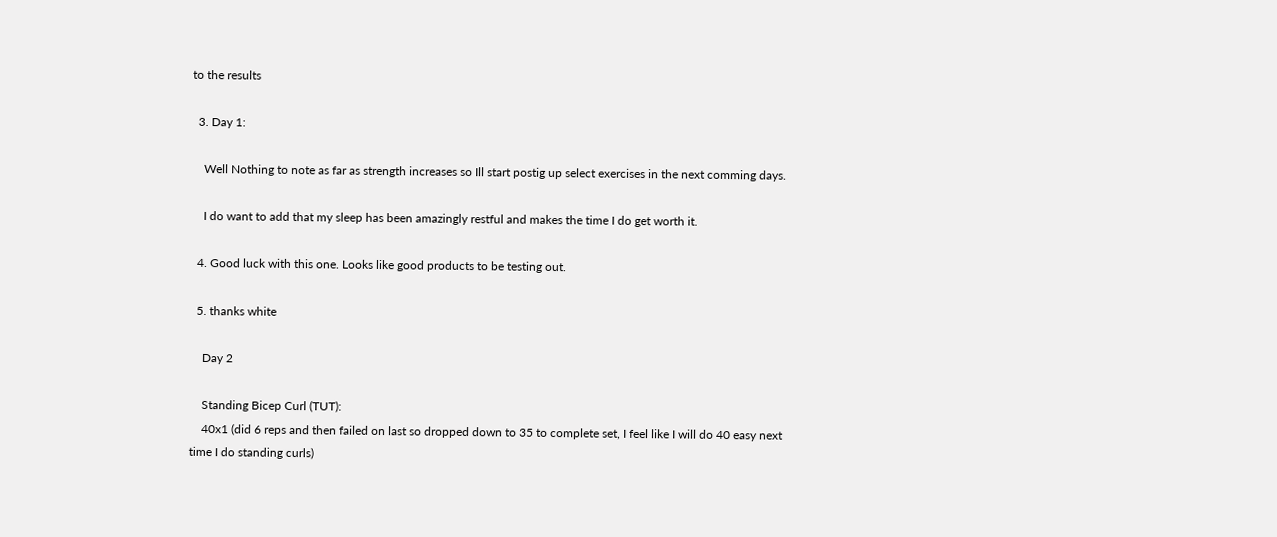to the results

  3. Day 1:

    Well Nothing to note as far as strength increases so Ill start postig up select exercises in the next comming days.

    I do want to add that my sleep has been amazingly restful and makes the time I do get worth it.

  4. Good luck with this one. Looks like good products to be testing out.

  5. thanks white

    Day 2

    Standing Bicep Curl (TUT):
    40x1 (did 6 reps and then failed on last so dropped down to 35 to complete set, I feel like I will do 40 easy next time I do standing curls)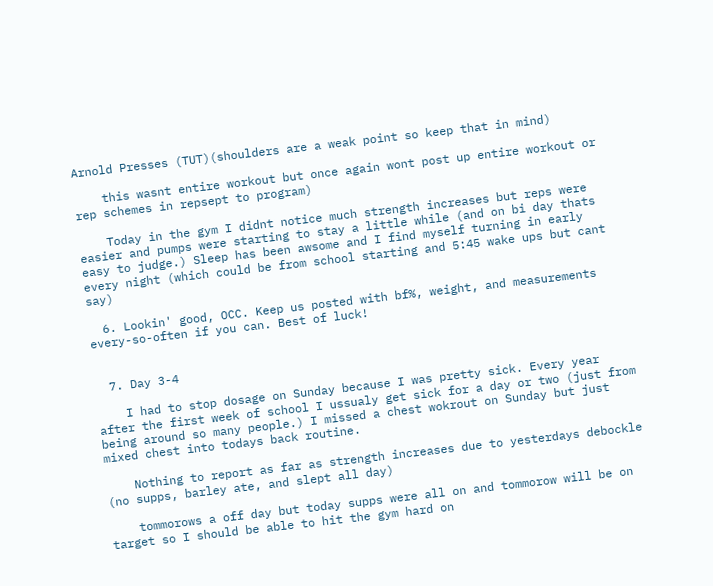Arnold Presses (TUT)(shoulders are a weak point so keep that in mind)

    this wasnt entire workout but once again wont post up entire workout or rep schemes in repsept to program)

    Today in the gym I didnt notice much strength increases but reps were easier and pumps were starting to stay a little while (and on bi day thats easy to judge.) Sleep has been awsome and I find myself turning in early every night (which could be from school starting and 5:45 wake ups but cant say)

  6. Lookin' good, OCC. Keep us posted with bf%, weight, and measurements every-so-often if you can. Best of luck!


  7. Day 3-4

    I had to stop dosage on Sunday because I was pretty sick. Every year after the first week of school I ussualy get sick for a day or two (just from being around so many people.) I missed a chest wokrout on Sunday but just mixed chest into todays back routine.

    Nothing to report as far as strength increases due to yesterdays debockle (no supps, barley ate, and slept all day)

    tommorows a off day but today supps were all on and tommorow will be on target so I should be able to hit the gym hard on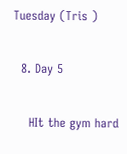Tuesday (Tris )

  8. Day 5

    HIt the gym hard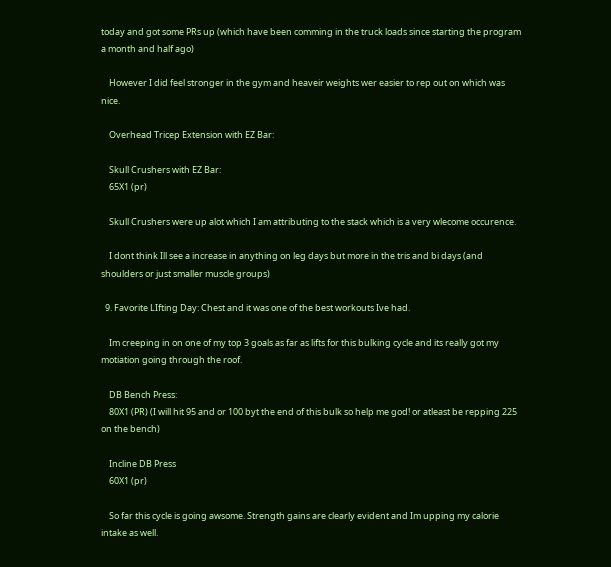today and got some PRs up (which have been comming in the truck loads since starting the program a month and half ago)

    However I did feel stronger in the gym and heaveir weights wer easier to rep out on which was nice.

    Overhead Tricep Extension with EZ Bar:

    Skull Crushers with EZ Bar:
    65X1 (pr)

    Skull Crushers were up alot which I am attributing to the stack which is a very wlecome occurence.

    I dont think Ill see a increase in anything on leg days but more in the tris and bi days (and shoulders or just smaller muscle groups)

  9. Favorite LIfting Day: Chest and it was one of the best workouts Ive had.

    Im creeping in on one of my top 3 goals as far as lifts for this bulking cycle and its really got my motiation going through the roof.

    DB Bench Press:
    80X1 (PR) (I will hit 95 and or 100 byt the end of this bulk so help me god! or atleast be repping 225 on the bench)

    Incline DB Press
    60X1 (pr)

    So far this cycle is going awsome. Strength gains are clearly evident and Im upping my calorie intake as well.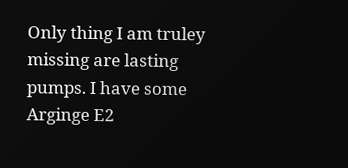Only thing I am truley missing are lasting pumps. I have some Arginge E2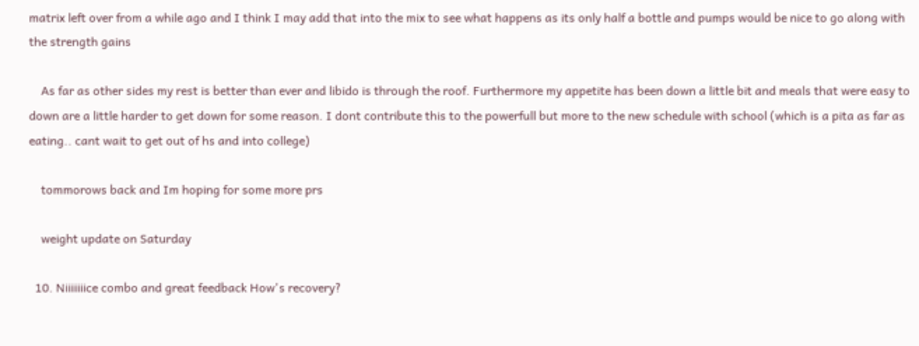matrix left over from a while ago and I think I may add that into the mix to see what happens as its only half a bottle and pumps would be nice to go along with the strength gains

    As far as other sides my rest is better than ever and libido is through the roof. Furthermore my appetite has been down a little bit and meals that were easy to down are a little harder to get down for some reason. I dont contribute this to the powerfull but more to the new schedule with school (which is a pita as far as eating.. cant wait to get out of hs and into college)

    tommorows back and Im hoping for some more prs

    weight update on Saturday

  10. Niiiiiiice combo and great feedback How's recovery?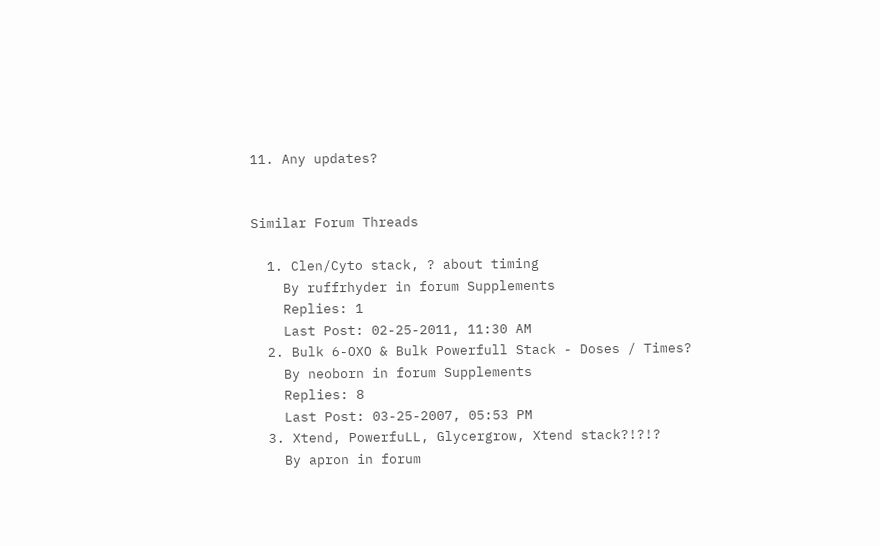11. Any updates?


Similar Forum Threads

  1. Clen/Cyto stack, ? about timing
    By ruffrhyder in forum Supplements
    Replies: 1
    Last Post: 02-25-2011, 11:30 AM
  2. Bulk 6-OXO & Bulk Powerfull Stack - Doses / Times?
    By neoborn in forum Supplements
    Replies: 8
    Last Post: 03-25-2007, 05:53 PM
  3. Xtend, PowerfuLL, Glycergrow, Xtend stack?!?!?
    By apron in forum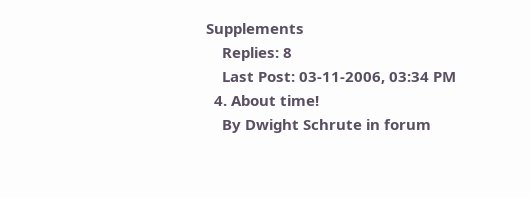Supplements
    Replies: 8
    Last Post: 03-11-2006, 03:34 PM
  4. About time!
    By Dwight Schrute in forum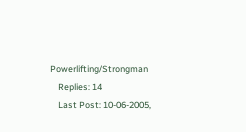Powerlifting/Strongman
    Replies: 14
    Last Post: 10-06-2005,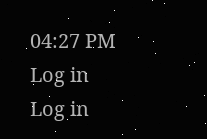04:27 PM
Log in
Log in